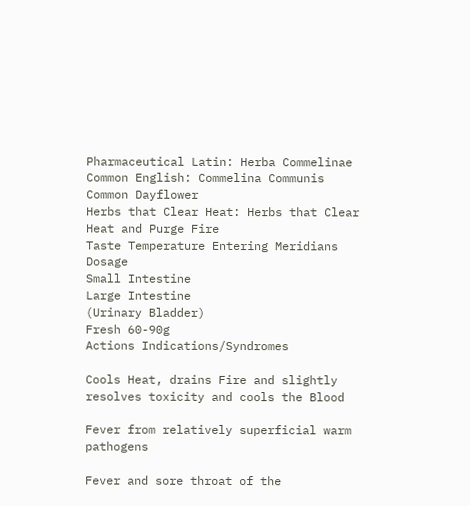Pharmaceutical Latin: Herba Commelinae
Common English: Commelina Communis
Common Dayflower
Herbs that Clear Heat: Herbs that Clear Heat and Purge Fire
Taste Temperature Entering Meridians Dosage
Small Intestine
Large Intestine
(Urinary Bladder)
Fresh 60-90g
Actions Indications/Syndromes

Cools Heat, drains Fire and slightly resolves toxicity and cools the Blood

Fever from relatively superficial warm pathogens

Fever and sore throat of the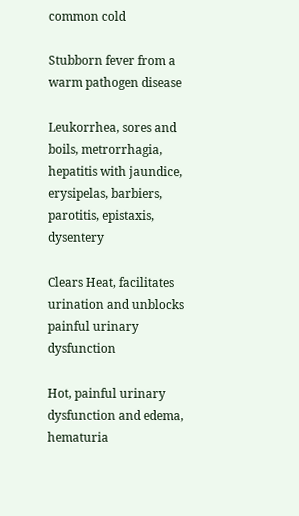common cold

Stubborn fever from a warm pathogen disease

Leukorrhea, sores and boils, metrorrhagia, hepatitis with jaundice, erysipelas, barbiers, parotitis, epistaxis, dysentery

Clears Heat, facilitates urination and unblocks painful urinary dysfunction

Hot, painful urinary dysfunction and edema, hematuria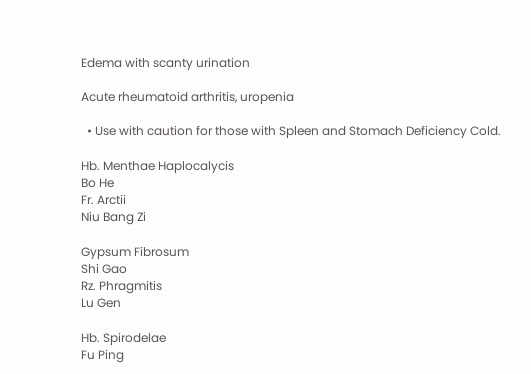Edema with scanty urination

Acute rheumatoid arthritis, uropenia

  • Use with caution for those with Spleen and Stomach Deficiency Cold.

Hb. Menthae Haplocalycis
Bo He
Fr. Arctii
Niu Bang Zi

Gypsum Fibrosum
Shi Gao
Rz. Phragmitis
Lu Gen

Hb. Spirodelae
Fu Ping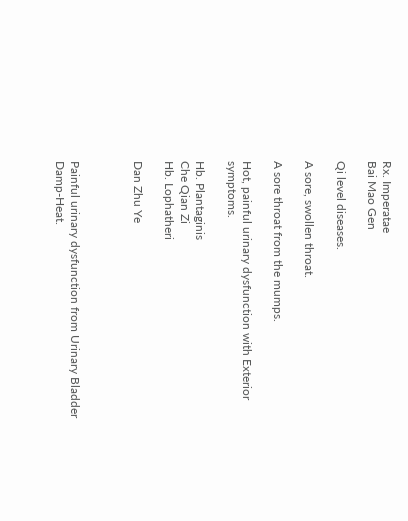Rx. Imperatae
Bai Mao Gen

Qi level diseases.

A sore, swollen throat.

A sore throat from the mumps.

Hot, painful urinary dysfunction with Exterior symptoms.

Hb. Plantaginis
Che Qian Zi
Hb. Lophatheri

Dan Zhu Ye



Painful urinary dysfunction from Urinary Bladder Damp-Heat.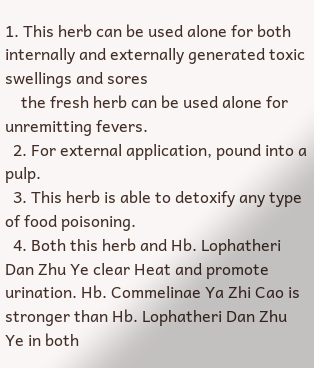1. This herb can be used alone for both internally and externally generated toxic swellings and sores
    the fresh herb can be used alone for unremitting fevers.
  2. For external application, pound into a pulp.
  3. This herb is able to detoxify any type of food poisoning.
  4. Both this herb and Hb. Lophatheri Dan Zhu Ye clear Heat and promote urination. Hb. Commelinae Ya Zhi Cao is stronger than Hb. Lophatheri Dan Zhu Ye in both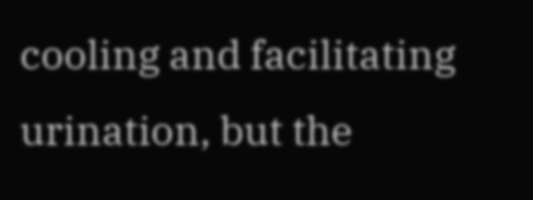cooling and facilitating urination, but the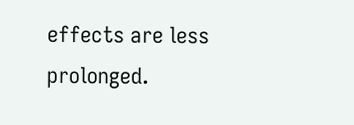effects are less prolonged.